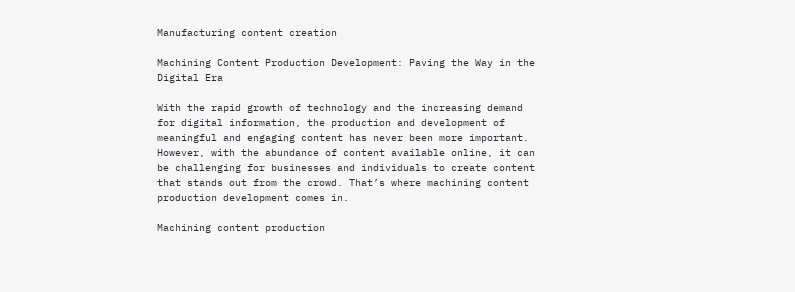Manufacturing content creation

Machining Content Production Development: Paving the Way in the Digital Era

With the rapid growth of technology and the increasing demand for digital information, the production and development of meaningful and engaging content has never been more important. However, with the abundance of content available online, it can be challenging for businesses and individuals to create content that stands out from the crowd. That’s where machining content production development comes in.

Machining content production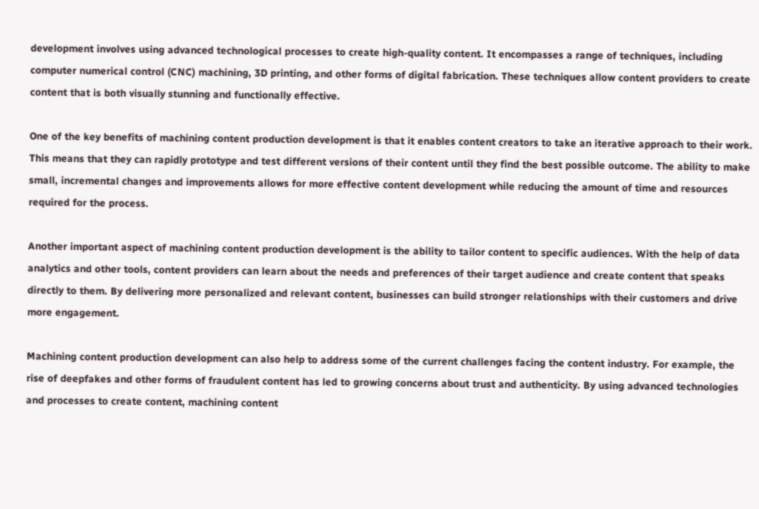development involves using advanced technological processes to create high-quality content. It encompasses a range of techniques, including computer numerical control (CNC) machining, 3D printing, and other forms of digital fabrication. These techniques allow content providers to create content that is both visually stunning and functionally effective.

One of the key benefits of machining content production development is that it enables content creators to take an iterative approach to their work. This means that they can rapidly prototype and test different versions of their content until they find the best possible outcome. The ability to make small, incremental changes and improvements allows for more effective content development while reducing the amount of time and resources required for the process.

Another important aspect of machining content production development is the ability to tailor content to specific audiences. With the help of data analytics and other tools, content providers can learn about the needs and preferences of their target audience and create content that speaks directly to them. By delivering more personalized and relevant content, businesses can build stronger relationships with their customers and drive more engagement.

Machining content production development can also help to address some of the current challenges facing the content industry. For example, the rise of deepfakes and other forms of fraudulent content has led to growing concerns about trust and authenticity. By using advanced technologies and processes to create content, machining content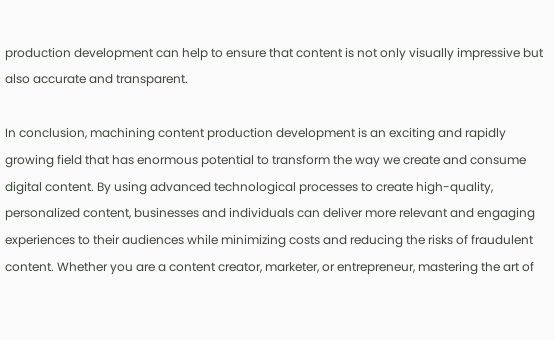production development can help to ensure that content is not only visually impressive but also accurate and transparent.

In conclusion, machining content production development is an exciting and rapidly growing field that has enormous potential to transform the way we create and consume digital content. By using advanced technological processes to create high-quality, personalized content, businesses and individuals can deliver more relevant and engaging experiences to their audiences while minimizing costs and reducing the risks of fraudulent content. Whether you are a content creator, marketer, or entrepreneur, mastering the art of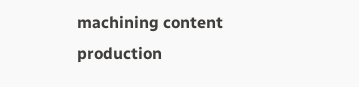machining content production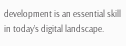development is an essential skill in today’s digital landscape.